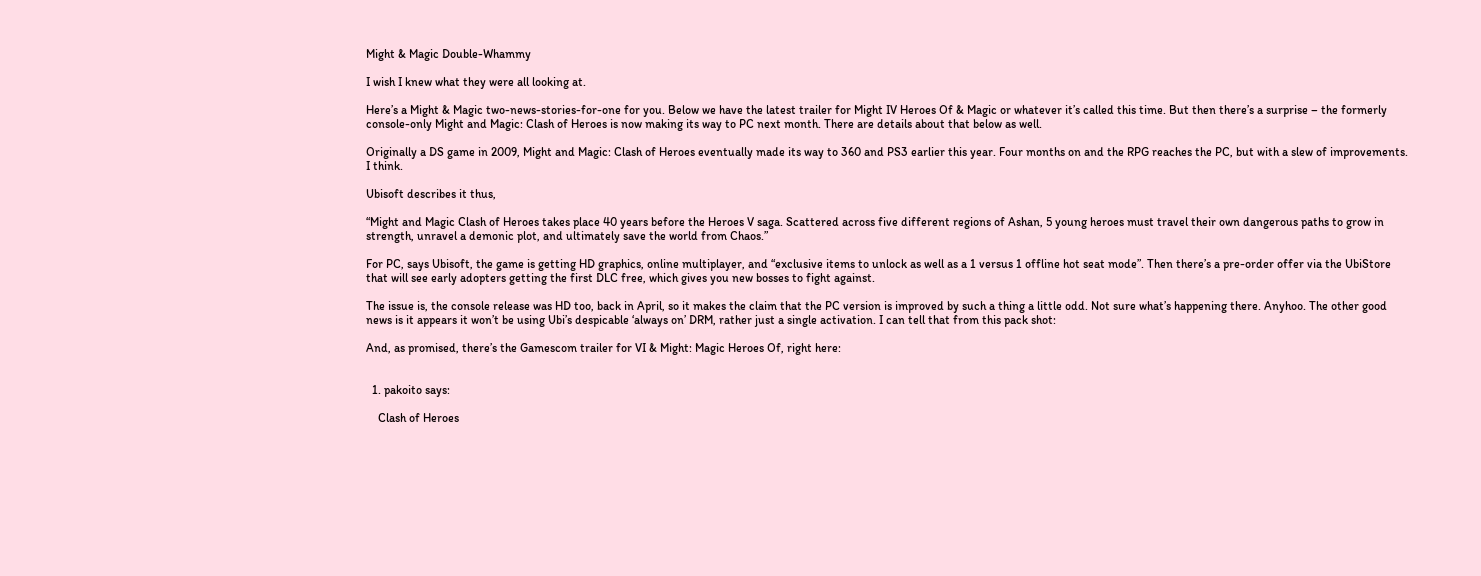Might & Magic Double-Whammy

I wish I knew what they were all looking at.

Here’s a Might & Magic two-news-stories-for-one for you. Below we have the latest trailer for Might IV Heroes Of & Magic or whatever it’s called this time. But then there’s a surprise – the formerly console-only Might and Magic: Clash of Heroes is now making its way to PC next month. There are details about that below as well.

Originally a DS game in 2009, Might and Magic: Clash of Heroes eventually made its way to 360 and PS3 earlier this year. Four months on and the RPG reaches the PC, but with a slew of improvements. I think.

Ubisoft describes it thus,

“Might and Magic Clash of Heroes takes place 40 years before the Heroes V saga. Scattered across five different regions of Ashan, 5 young heroes must travel their own dangerous paths to grow in strength, unravel a demonic plot, and ultimately save the world from Chaos.”

For PC, says Ubisoft, the game is getting HD graphics, online multiplayer, and “exclusive items to unlock as well as a 1 versus 1 offline hot seat mode”. Then there’s a pre-order offer via the UbiStore that will see early adopters getting the first DLC free, which gives you new bosses to fight against.

The issue is, the console release was HD too, back in April, so it makes the claim that the PC version is improved by such a thing a little odd. Not sure what’s happening there. Anyhoo. The other good news is it appears it won’t be using Ubi’s despicable ‘always on’ DRM, rather just a single activation. I can tell that from this pack shot:

And, as promised, there’s the Gamescom trailer for VI & Might: Magic Heroes Of, right here:


  1. pakoito says:

    Clash of Heroes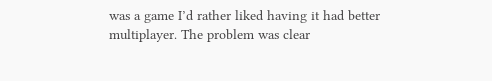was a game I’d rather liked having it had better multiplayer. The problem was clear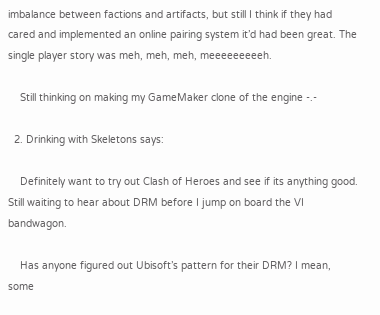imbalance between factions and artifacts, but still I think if they had cared and implemented an online pairing system it’d had been great. The single player story was meh, meh, meh, meeeeeeeeeh.

    Still thinking on making my GameMaker clone of the engine -.-

  2. Drinking with Skeletons says:

    Definitely want to try out Clash of Heroes and see if its anything good. Still waiting to hear about DRM before I jump on board the VI bandwagon.

    Has anyone figured out Ubisoft’s pattern for their DRM? I mean, some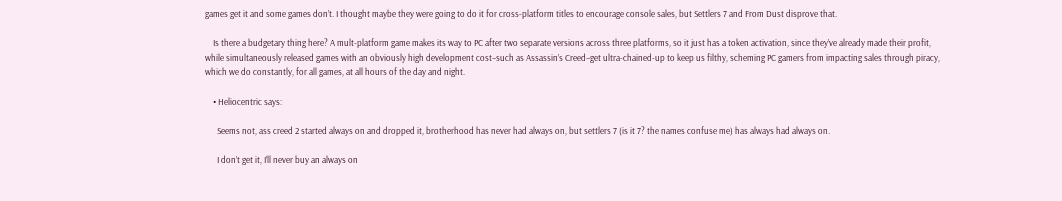games get it and some games don’t. I thought maybe they were going to do it for cross-platform titles to encourage console sales, but Settlers 7 and From Dust disprove that.

    Is there a budgetary thing here? A mult-platform game makes its way to PC after two separate versions across three platforms, so it just has a token activation, since they’ve already made their profit, while simultaneously released games with an obviously high development cost–such as Assassin’s Creed–get ultra-chained-up to keep us filthy, scheming PC gamers from impacting sales through piracy, which we do constantly, for all games, at all hours of the day and night.

    • Heliocentric says:

      Seems not, ass creed 2 started always on and dropped it, brotherhood has never had always on, but settlers 7 (is it 7? the names confuse me) has always had always on.

      I don’t get it, I’ll never buy an always on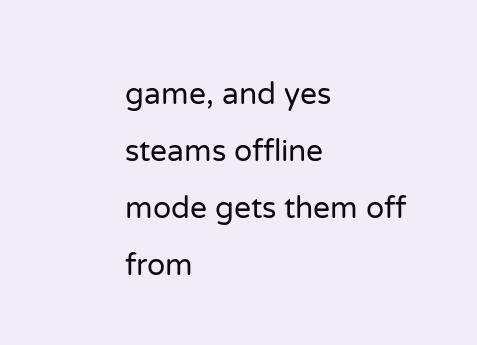game, and yes steams offline mode gets them off from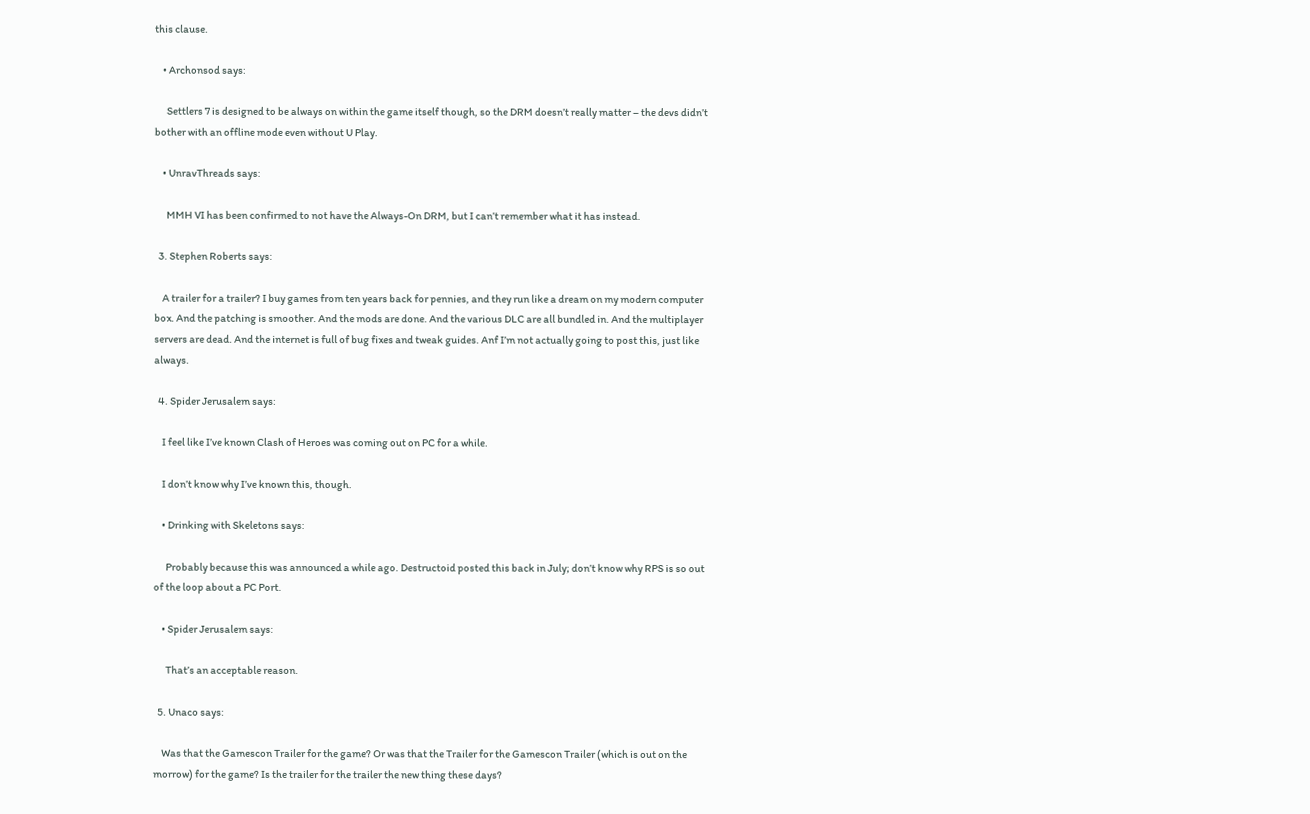this clause.

    • Archonsod says:

      Settlers 7 is designed to be always on within the game itself though, so the DRM doesn’t really matter – the devs didn’t bother with an offline mode even without U Play.

    • UnravThreads says:

      MMH VI has been confirmed to not have the Always-On DRM, but I can’t remember what it has instead.

  3. Stephen Roberts says:

    A trailer for a trailer? I buy games from ten years back for pennies, and they run like a dream on my modern computer box. And the patching is smoother. And the mods are done. And the various DLC are all bundled in. And the multiplayer servers are dead. And the internet is full of bug fixes and tweak guides. Anf I’m not actually going to post this, just like always.

  4. Spider Jerusalem says:

    I feel like I’ve known Clash of Heroes was coming out on PC for a while.

    I don’t know why I’ve known this, though.

    • Drinking with Skeletons says:

      Probably because this was announced a while ago. Destructoid posted this back in July; don’t know why RPS is so out of the loop about a PC Port.

    • Spider Jerusalem says:

      That’s an acceptable reason.

  5. Unaco says:

    Was that the Gamescon Trailer for the game? Or was that the Trailer for the Gamescon Trailer (which is out on the morrow) for the game? Is the trailer for the trailer the new thing these days?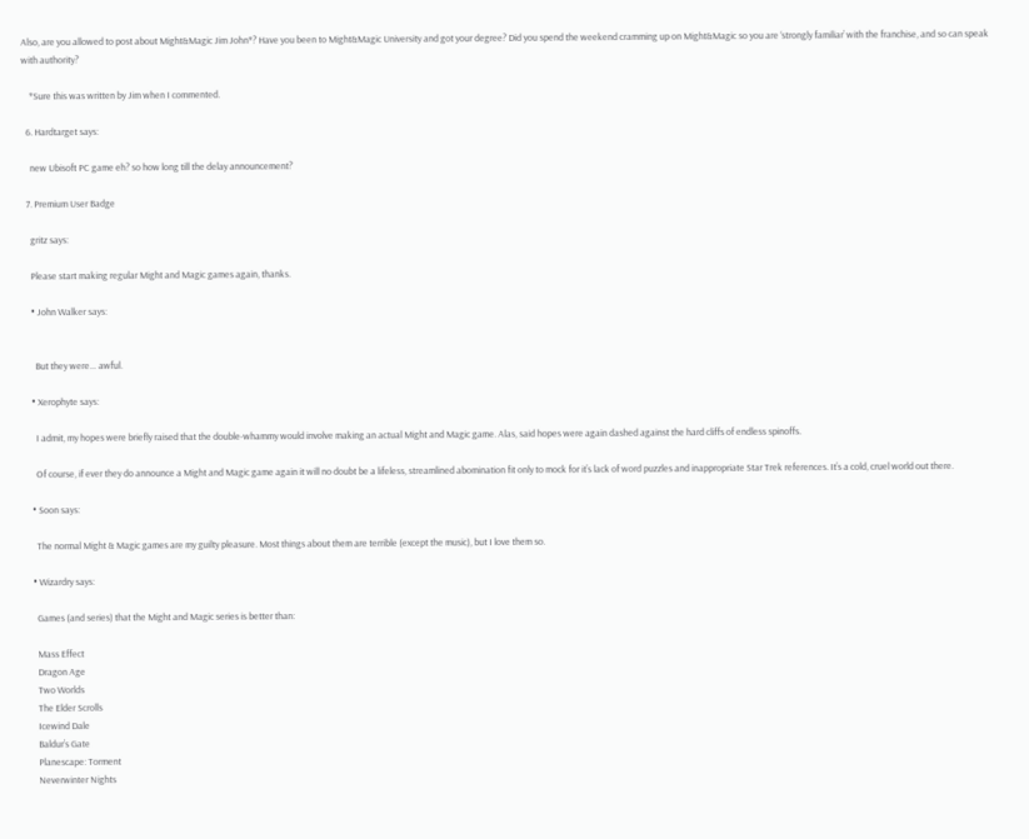Also, are you allowed to post about Might&Magic Jim John*? Have you been to Might&Magic University and got your degree? Did you spend the weekend cramming up on Might&Magic so you are ‘strongly familiar’ with the franchise, and so can speak with authority?

    *Sure this was written by Jim when I commented.

  6. Hardtarget says:

    new Ubisoft PC game eh? so how long till the delay announcement?

  7. Premium User Badge

    gritz says:

    Please start making regular Might and Magic games again, thanks.

    • John Walker says:


      But they were… awful.

    • Xerophyte says:

      I admit, my hopes were briefly raised that the double-whammy would involve making an actual Might and Magic game. Alas, said hopes were again dashed against the hard cliffs of endless spinoffs.

      Of course, if ever they do announce a Might and Magic game again it will no doubt be a lifeless, streamlined abomination fit only to mock for it’s lack of word puzzles and inappropriate Star Trek references. It’s a cold, cruel world out there.

    • Soon says:

      The normal Might & Magic games are my guilty pleasure. Most things about them are terrible (except the music), but I love them so.

    • Wizardry says:

      Games (and series) that the Might and Magic series is better than:

      Mass Effect
      Dragon Age
      Two Worlds
      The Elder Scrolls
      Icewind Dale
      Baldur’s Gate
      Planescape: Torment
      Neverwinter Nights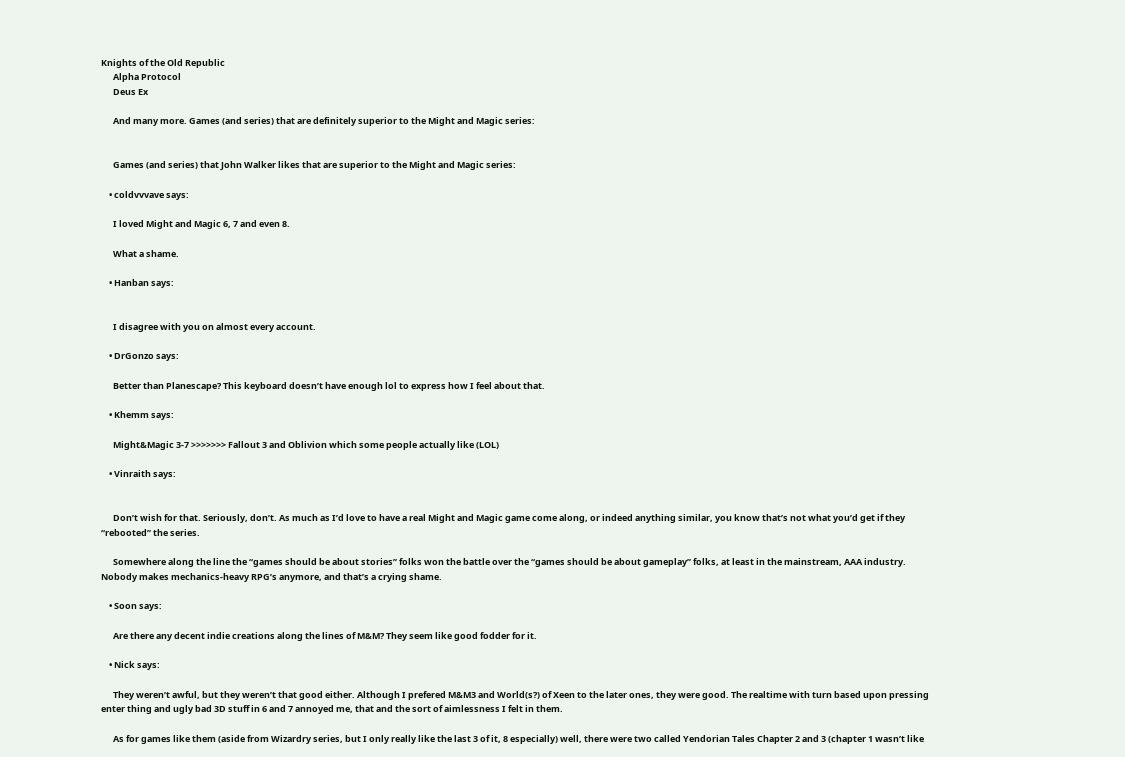Knights of the Old Republic
      Alpha Protocol
      Deus Ex

      And many more. Games (and series) that are definitely superior to the Might and Magic series:


      Games (and series) that John Walker likes that are superior to the Might and Magic series:

    • coldvvvave says:

      I loved Might and Magic 6, 7 and even 8.

      What a shame.

    • Hanban says:


      I disagree with you on almost every account.

    • DrGonzo says:

      Better than Planescape? This keyboard doesn’t have enough lol to express how I feel about that.

    • Khemm says:

      Might&Magic 3-7 >>>>>>> Fallout 3 and Oblivion which some people actually like (LOL)

    • Vinraith says:


      Don’t wish for that. Seriously, don’t. As much as I’d love to have a real Might and Magic game come along, or indeed anything similar, you know that’s not what you’d get if they “rebooted” the series.

      Somewhere along the line the “games should be about stories” folks won the battle over the “games should be about gameplay” folks, at least in the mainstream, AAA industry. Nobody makes mechanics-heavy RPG’s anymore, and that’s a crying shame.

    • Soon says:

      Are there any decent indie creations along the lines of M&M? They seem like good fodder for it.

    • Nick says:

      They weren’t awful, but they weren’t that good either. Although I prefered M&M3 and World(s?) of Xeen to the later ones, they were good. The realtime with turn based upon pressing enter thing and ugly bad 3D stuff in 6 and 7 annoyed me, that and the sort of aimlessness I felt in them.

      As for games like them (aside from Wizardry series, but I only really like the last 3 of it, 8 especially) well, there were two called Yendorian Tales Chapter 2 and 3 (chapter 1 wasn’t like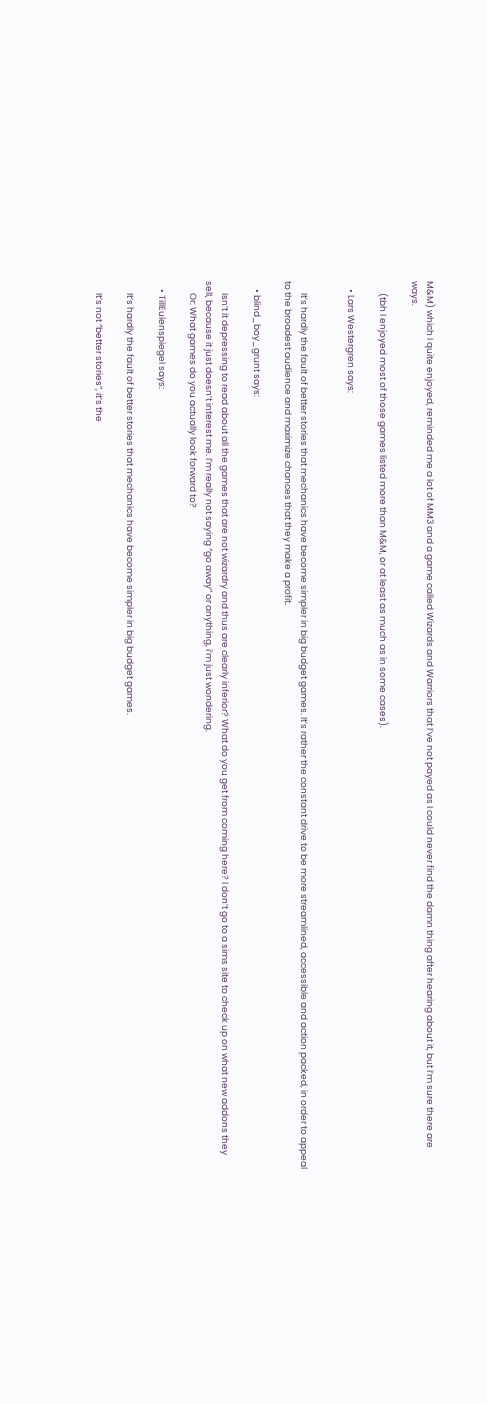M&M) which I quite enjoyed, reminded me a lot of MM3 and a game called Wizards and Warriors that I’ve not payed as I could never find the damn thing after hearing about it, but I’m sure there are ways.

      (tbh I enjoyed most of those games listed more than M&M, or at least as much as in some cases).

    • Lars Westergren says:


      It’s hardly the fault of better stories that mechanics have become simpler in big budget games. It’s rather the constant drive to be more streamlined, accessible and action packed, in order to appeal to the broadest audience and maximize chances that they make a profit.

    • blind_boy_grunt says:

      Isn’t it depressing to read about all the games that are not wizardry and thus are clearly inferior? What do you get from coming here? I don’t go to a sims site to check up on what new addons they sell, because it just doesn’t interest me. I’m really not saying “go away” or anything, i’m just wondering.
      Or: What games do you actually look forward to?

    • TillEulenspiegel says:

      It’s hardly the fault of better stories that mechanics have become simpler in big budget games.

      It’s not “better stories”, it’s the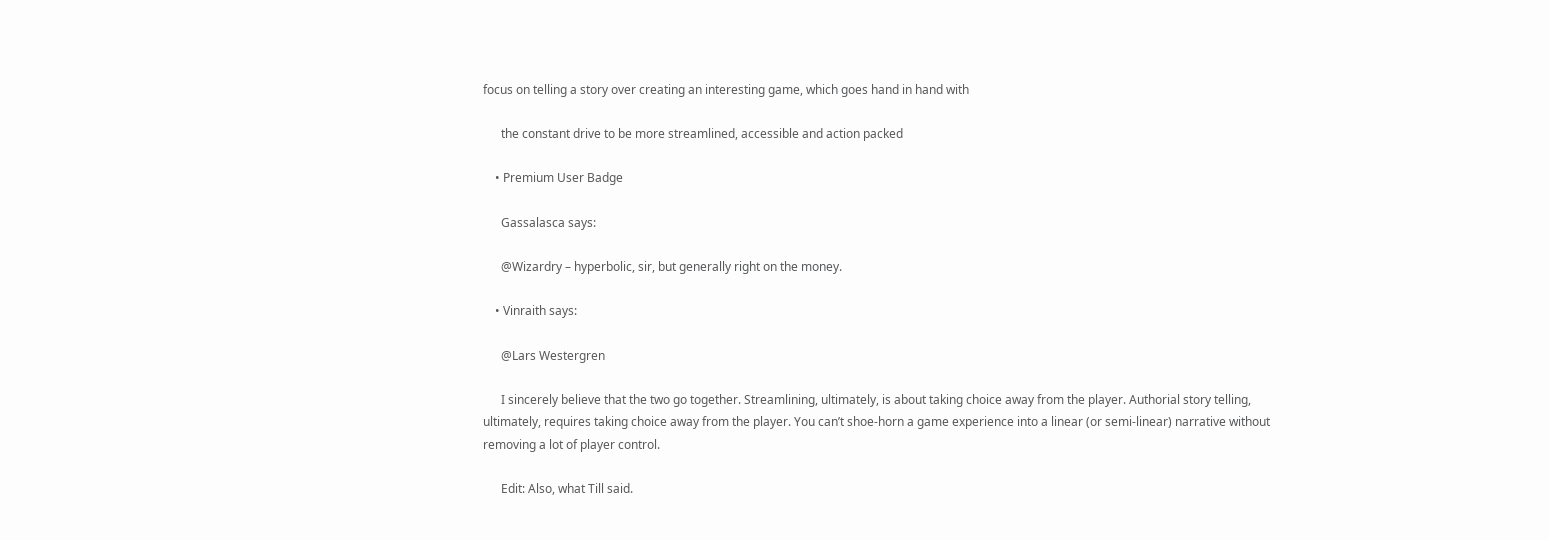focus on telling a story over creating an interesting game, which goes hand in hand with

      the constant drive to be more streamlined, accessible and action packed

    • Premium User Badge

      Gassalasca says:

      @Wizardry – hyperbolic, sir, but generally right on the money.

    • Vinraith says:

      @Lars Westergren

      I sincerely believe that the two go together. Streamlining, ultimately, is about taking choice away from the player. Authorial story telling, ultimately, requires taking choice away from the player. You can’t shoe-horn a game experience into a linear (or semi-linear) narrative without removing a lot of player control.

      Edit: Also, what Till said.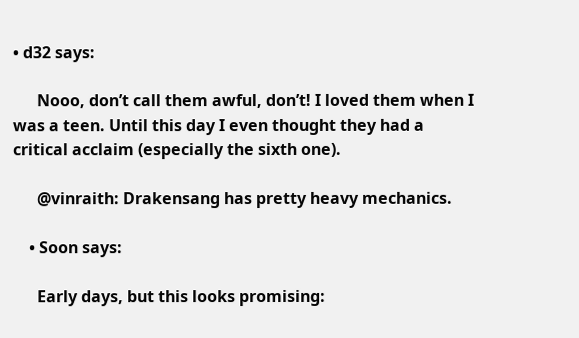• d32 says:

      Nooo, don’t call them awful, don’t! I loved them when I was a teen. Until this day I even thought they had a critical acclaim (especially the sixth one).

      @vinraith: Drakensang has pretty heavy mechanics.

    • Soon says:

      Early days, but this looks promising: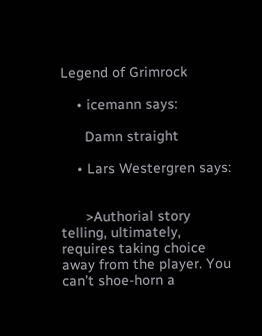Legend of Grimrock

    • icemann says:

      Damn straight

    • Lars Westergren says:


      >Authorial story telling, ultimately, requires taking choice away from the player. You can’t shoe-horn a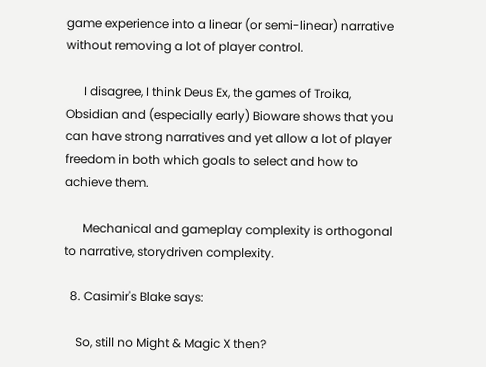game experience into a linear (or semi-linear) narrative without removing a lot of player control.

      I disagree, I think Deus Ex, the games of Troika, Obsidian and (especially early) Bioware shows that you can have strong narratives and yet allow a lot of player freedom in both which goals to select and how to achieve them.

      Mechanical and gameplay complexity is orthogonal to narrative, storydriven complexity.

  8. Casimir's Blake says:

    So, still no Might & Magic X then?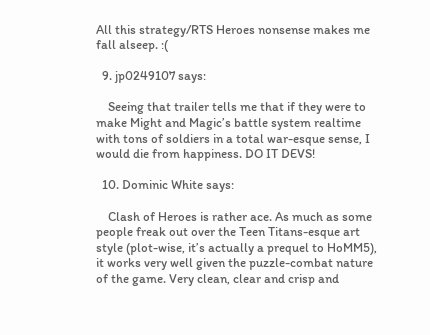All this strategy/RTS Heroes nonsense makes me fall alseep. :(

  9. jp0249107 says:

    Seeing that trailer tells me that if they were to make Might and Magic’s battle system realtime with tons of soldiers in a total war-esque sense, I would die from happiness. DO IT DEVS!

  10. Dominic White says:

    Clash of Heroes is rather ace. As much as some people freak out over the Teen Titans-esque art style (plot-wise, it’s actually a prequel to HoMM5), it works very well given the puzzle-combat nature of the game. Very clean, clear and crisp and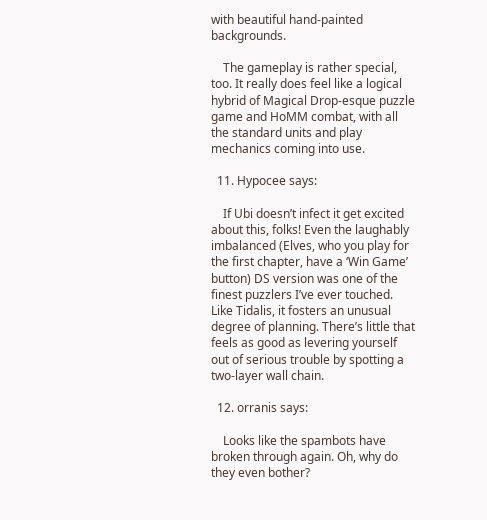with beautiful hand-painted backgrounds.

    The gameplay is rather special, too. It really does feel like a logical hybrid of Magical Drop-esque puzzle game and HoMM combat, with all the standard units and play mechanics coming into use.

  11. Hypocee says:

    If Ubi doesn’t infect it get excited about this, folks! Even the laughably imbalanced (Elves, who you play for the first chapter, have a ‘Win Game’ button) DS version was one of the finest puzzlers I’ve ever touched. Like Tidalis, it fosters an unusual degree of planning. There’s little that feels as good as levering yourself out of serious trouble by spotting a two-layer wall chain.

  12. orranis says:

    Looks like the spambots have broken through again. Oh, why do they even bother?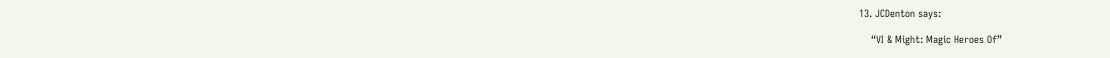13. JCDenton says:

    “VI & Might: Magic Heroes Of”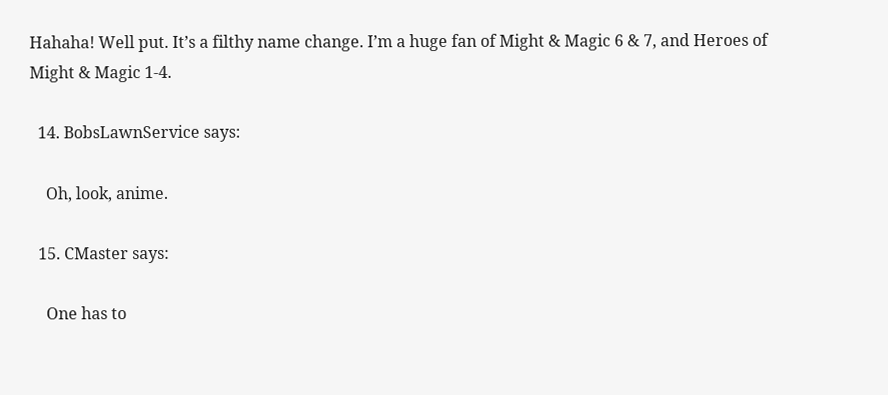Hahaha! Well put. It’s a filthy name change. I’m a huge fan of Might & Magic 6 & 7, and Heroes of Might & Magic 1-4.

  14. BobsLawnService says:

    Oh, look, anime.

  15. CMaster says:

    One has to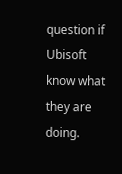question if Ubisoft know what they are doing.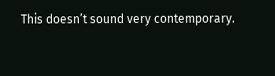This doesn’t sound very contemporary.